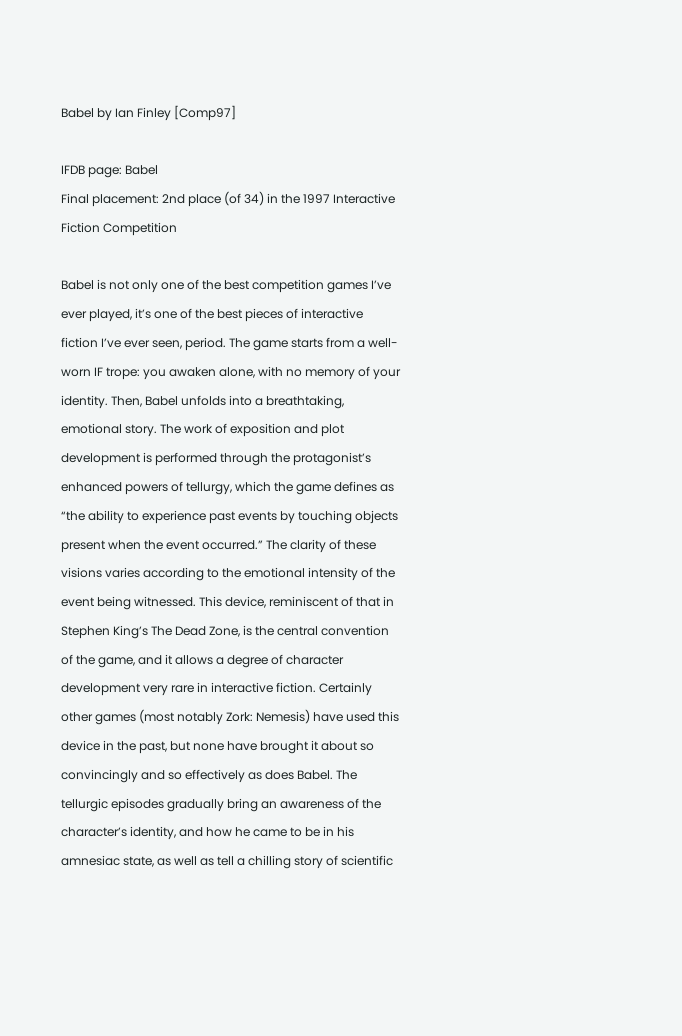Babel by Ian Finley [Comp97]

IFDB page: Babel
Final placement: 2nd place (of 34) in the 1997 Interactive Fiction Competition

Babel is not only one of the best competition games I’ve ever played, it’s one of the best pieces of interactive fiction I’ve ever seen, period. The game starts from a well-worn IF trope: you awaken alone, with no memory of your identity. Then, Babel unfolds into a breathtaking, emotional story. The work of exposition and plot development is performed through the protagonist’s enhanced powers of tellurgy, which the game defines as “the ability to experience past events by touching objects present when the event occurred.” The clarity of these visions varies according to the emotional intensity of the event being witnessed. This device, reminiscent of that in Stephen King’s The Dead Zone, is the central convention of the game, and it allows a degree of character development very rare in interactive fiction. Certainly other games (most notably Zork: Nemesis) have used this device in the past, but none have brought it about so convincingly and so effectively as does Babel. The tellurgic episodes gradually bring an awareness of the character’s identity, and how he came to be in his amnesiac state, as well as tell a chilling story of scientific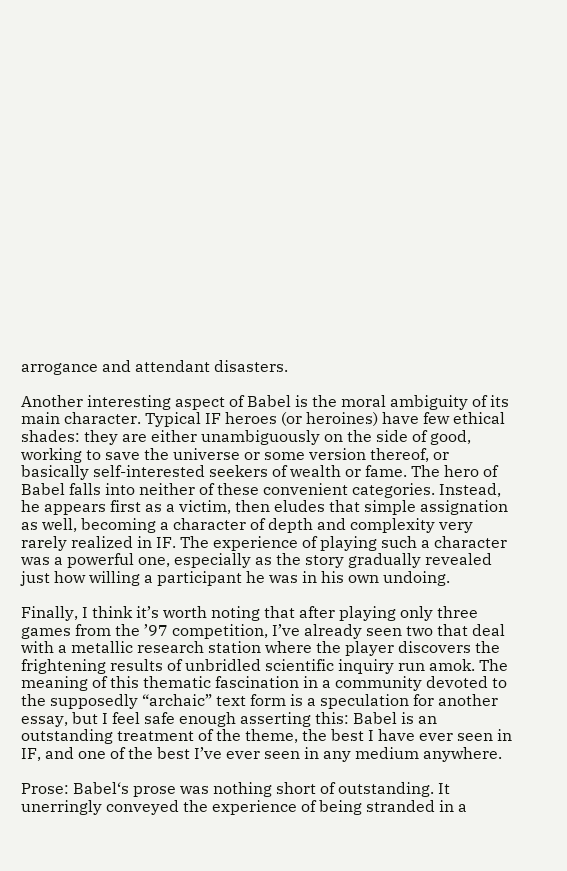arrogance and attendant disasters.

Another interesting aspect of Babel is the moral ambiguity of its main character. Typical IF heroes (or heroines) have few ethical shades: they are either unambiguously on the side of good, working to save the universe or some version thereof, or basically self-interested seekers of wealth or fame. The hero of Babel falls into neither of these convenient categories. Instead, he appears first as a victim, then eludes that simple assignation as well, becoming a character of depth and complexity very rarely realized in IF. The experience of playing such a character was a powerful one, especially as the story gradually revealed just how willing a participant he was in his own undoing.

Finally, I think it’s worth noting that after playing only three games from the ’97 competition, I’ve already seen two that deal with a metallic research station where the player discovers the frightening results of unbridled scientific inquiry run amok. The meaning of this thematic fascination in a community devoted to the supposedly “archaic” text form is a speculation for another essay, but I feel safe enough asserting this: Babel is an outstanding treatment of the theme, the best I have ever seen in IF, and one of the best I’ve ever seen in any medium anywhere.

Prose: Babel‘s prose was nothing short of outstanding. It unerringly conveyed the experience of being stranded in a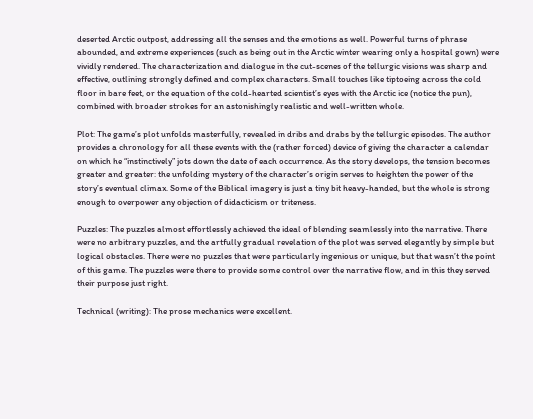deserted Arctic outpost, addressing all the senses and the emotions as well. Powerful turns of phrase abounded, and extreme experiences (such as being out in the Arctic winter wearing only a hospital gown) were vividly rendered. The characterization and dialogue in the cut-scenes of the tellurgic visions was sharp and effective, outlining strongly defined and complex characters. Small touches like tiptoeing across the cold floor in bare feet, or the equation of the cold-hearted scientist’s eyes with the Arctic ice (notice the pun), combined with broader strokes for an astonishingly realistic and well-written whole.

Plot: The game’s plot unfolds masterfully, revealed in dribs and drabs by the tellurgic episodes. The author provides a chronology for all these events with the (rather forced) device of giving the character a calendar on which he “instinctively” jots down the date of each occurrence. As the story develops, the tension becomes greater and greater: the unfolding mystery of the character’s origin serves to heighten the power of the story’s eventual climax. Some of the Biblical imagery is just a tiny bit heavy-handed, but the whole is strong enough to overpower any objection of didacticism or triteness.

Puzzles: The puzzles almost effortlessly achieved the ideal of blending seamlessly into the narrative. There were no arbitrary puzzles, and the artfully gradual revelation of the plot was served elegantly by simple but logical obstacles. There were no puzzles that were particularly ingenious or unique, but that wasn’t the point of this game. The puzzles were there to provide some control over the narrative flow, and in this they served their purpose just right.

Technical (writing): The prose mechanics were excellent.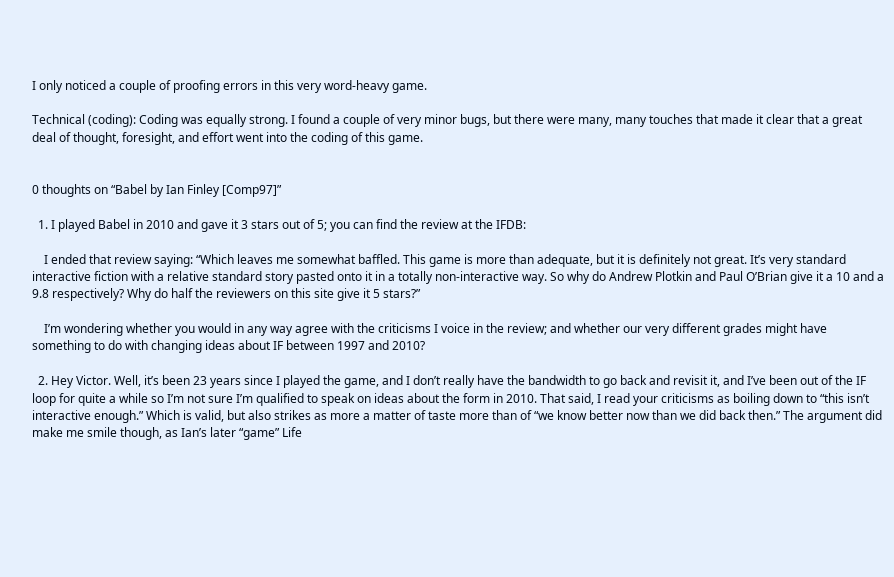I only noticed a couple of proofing errors in this very word-heavy game.

Technical (coding): Coding was equally strong. I found a couple of very minor bugs, but there were many, many touches that made it clear that a great deal of thought, foresight, and effort went into the coding of this game.


0 thoughts on “Babel by Ian Finley [Comp97]”

  1. I played Babel in 2010 and gave it 3 stars out of 5; you can find the review at the IFDB:

    I ended that review saying: “Which leaves me somewhat baffled. This game is more than adequate, but it is definitely not great. It’s very standard interactive fiction with a relative standard story pasted onto it in a totally non-interactive way. So why do Andrew Plotkin and Paul O’Brian give it a 10 and a 9.8 respectively? Why do half the reviewers on this site give it 5 stars?”

    I’m wondering whether you would in any way agree with the criticisms I voice in the review; and whether our very different grades might have something to do with changing ideas about IF between 1997 and 2010?

  2. Hey Victor. Well, it’s been 23 years since I played the game, and I don’t really have the bandwidth to go back and revisit it, and I’ve been out of the IF loop for quite a while so I’m not sure I’m qualified to speak on ideas about the form in 2010. That said, I read your criticisms as boiling down to “this isn’t interactive enough.” Which is valid, but also strikes as more a matter of taste more than of “we know better now than we did back then.” The argument did make me smile though, as Ian’s later “game” Life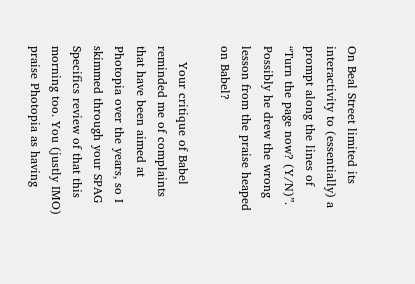On Beal Street limited its interactivity to (essentially) a prompt along the lines of “Turn the page now? (Y/N)”. Possibly he drew the wrong lesson from the praise heaped on Babel?

    Your critique of Babel reminded me of complaints that have been aimed at Photopia over the years, so I skimmed through your SPAG Specifics review of that this morning too. You (justly IMO) praise Photopia as having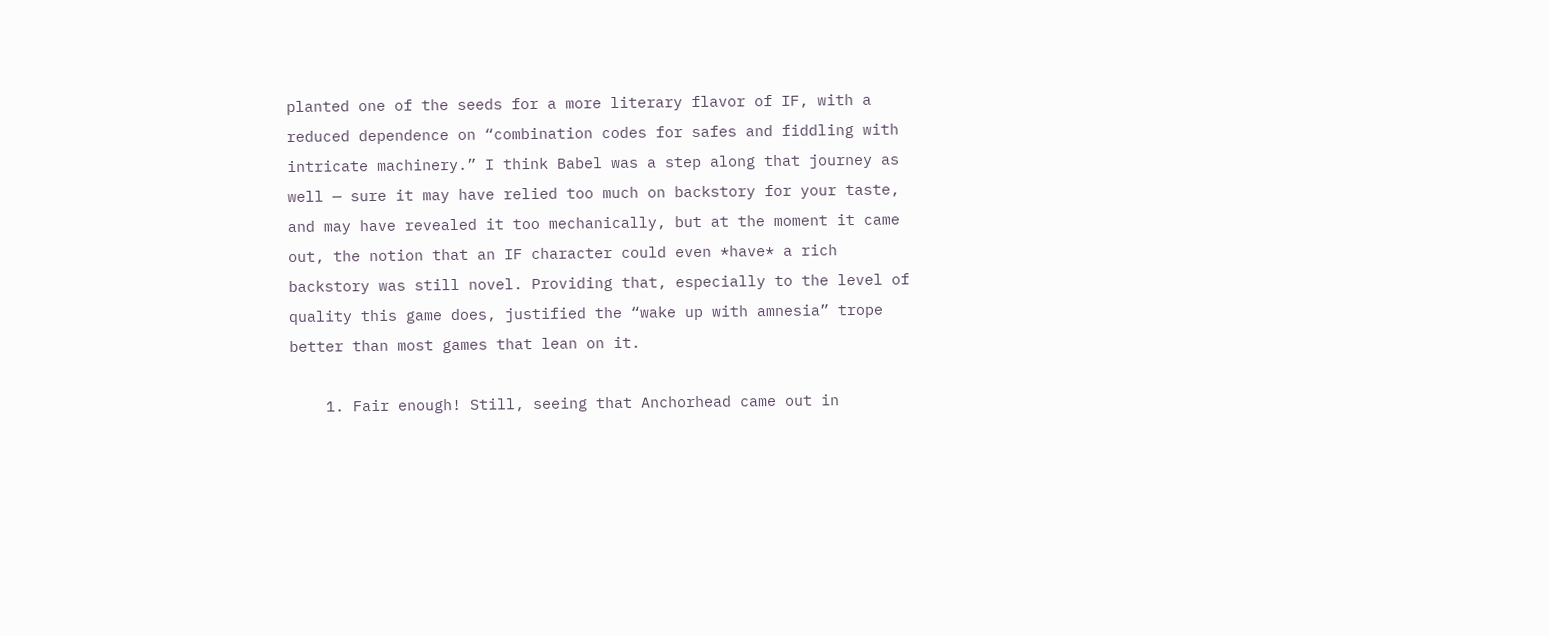planted one of the seeds for a more literary flavor of IF, with a reduced dependence on “combination codes for safes and fiddling with intricate machinery.” I think Babel was a step along that journey as well — sure it may have relied too much on backstory for your taste, and may have revealed it too mechanically, but at the moment it came out, the notion that an IF character could even *have* a rich backstory was still novel. Providing that, especially to the level of quality this game does, justified the “wake up with amnesia” trope better than most games that lean on it.

    1. Fair enough! Still, seeing that Anchorhead came out in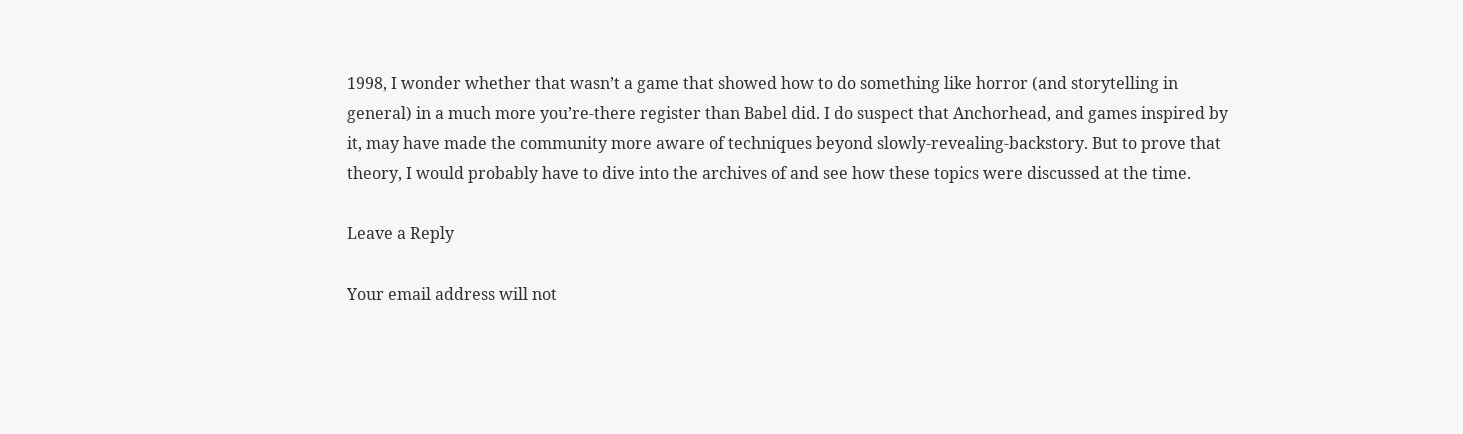1998, I wonder whether that wasn’t a game that showed how to do something like horror (and storytelling in general) in a much more you’re-there register than Babel did. I do suspect that Anchorhead, and games inspired by it, may have made the community more aware of techniques beyond slowly-revealing-backstory. But to prove that theory, I would probably have to dive into the archives of and see how these topics were discussed at the time.

Leave a Reply

Your email address will not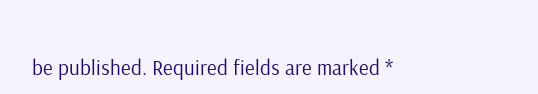be published. Required fields are marked *